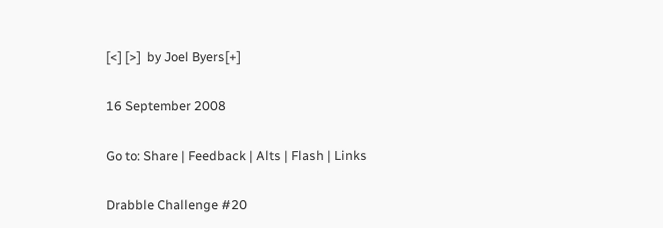[<] [>]  by Joel Byers[+]

16 September 2008

Go to: Share | Feedback | Alts | Flash | Links

Drabble Challenge #20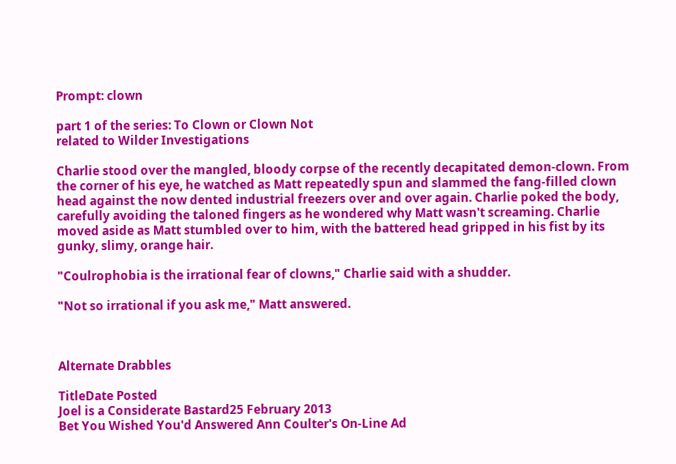Prompt: clown

part 1 of the series: To Clown or Clown Not
related to Wilder Investigations

Charlie stood over the mangled, bloody corpse of the recently decapitated demon-clown. From the corner of his eye, he watched as Matt repeatedly spun and slammed the fang-filled clown head against the now dented industrial freezers over and over again. Charlie poked the body, carefully avoiding the taloned fingers as he wondered why Matt wasn't screaming. Charlie moved aside as Matt stumbled over to him, with the battered head gripped in his fist by its gunky, slimy, orange hair.

"Coulrophobia is the irrational fear of clowns," Charlie said with a shudder.

"Not so irrational if you ask me," Matt answered.



Alternate Drabbles

TitleDate Posted
Joel is a Considerate Bastard25 February 2013
Bet You Wished You'd Answered Ann Coulter's On-Line Ad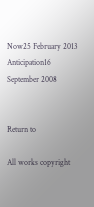Now25 February 2013
Anticipation16 September 2008


Return to

All works copyright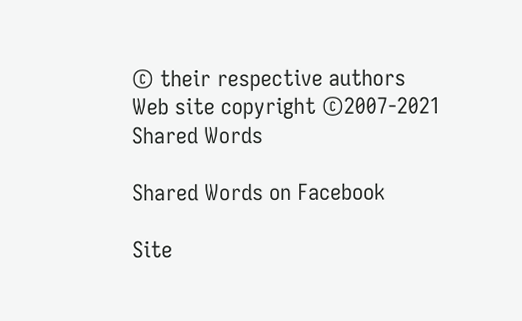© their respective authors
Web site copyright ©2007-2021 Shared Words

Shared Words on Facebook

Site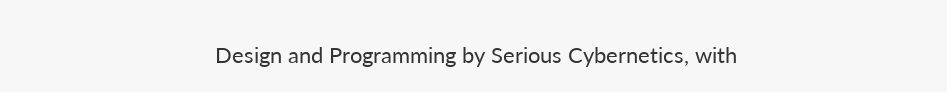Design and Programming by Serious Cybernetics, with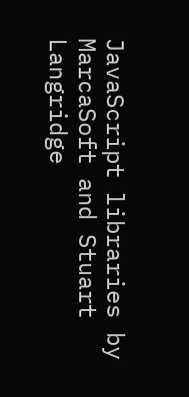JavaScript libraries by MarcaSoft and Stuart Langridge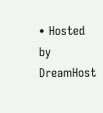• Hosted by DreamHost